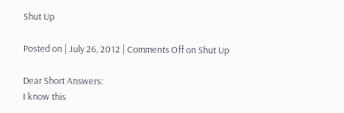Shut Up

Posted on | July 26, 2012 | Comments Off on Shut Up

Dear Short Answers:
I know this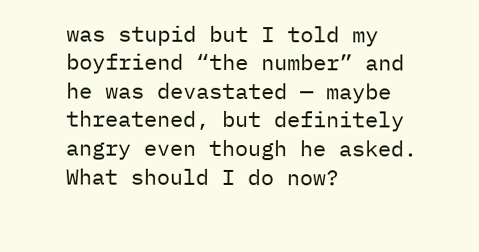was stupid but I told my boyfriend “the number” and he was devastated — maybe threatened, but definitely angry even though he asked. What should I do now?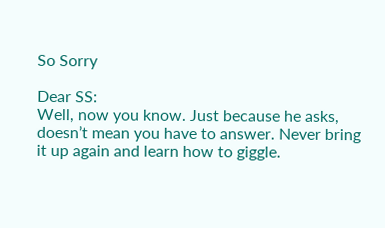So Sorry

Dear SS:
Well, now you know. Just because he asks, doesn’t mean you have to answer. Never bring it up again and learn how to giggle.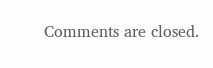Comments are closed.